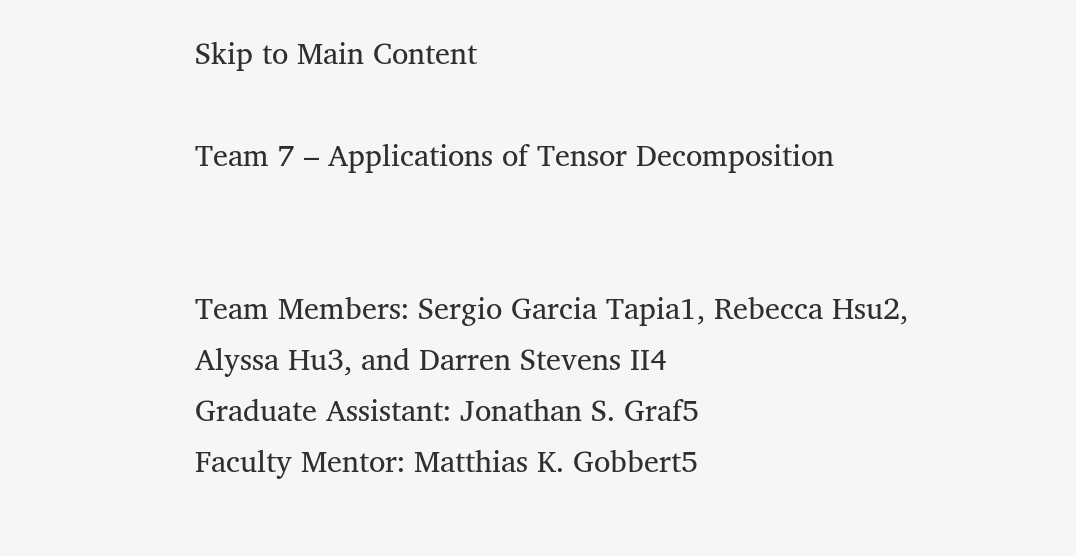Skip to Main Content

Team 7 – Applications of Tensor Decomposition


Team Members: Sergio Garcia Tapia1, Rebecca Hsu2, Alyssa Hu3, and Darren Stevens II4
Graduate Assistant: Jonathan S. Graf5
Faculty Mentor: Matthias K. Gobbert5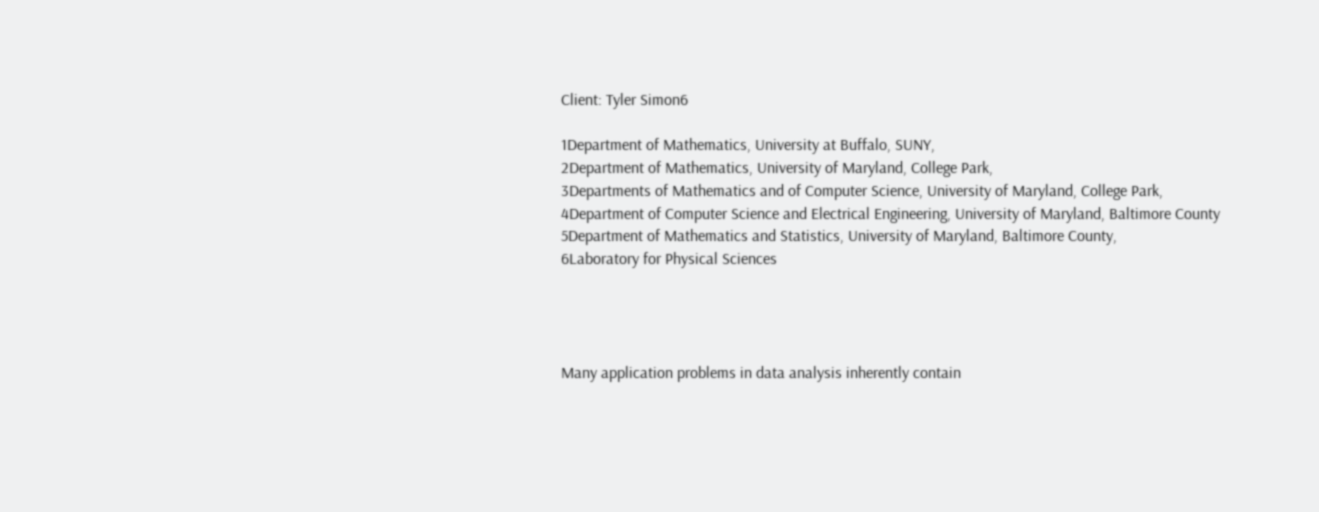Client: Tyler Simon6

1Department of Mathematics, University at Buffalo, SUNY,
2Department of Mathematics, University of Maryland, College Park,
3Departments of Mathematics and of Computer Science, University of Maryland, College Park,
4Department of Computer Science and Electrical Engineering, University of Maryland, Baltimore County
5Department of Mathematics and Statistics, University of Maryland, Baltimore County,
6Laboratory for Physical Sciences




Many application problems in data analysis inherently contain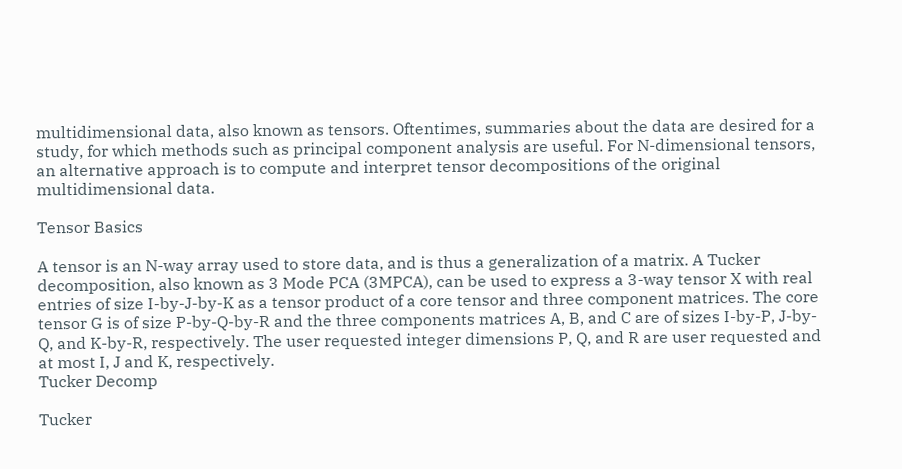multidimensional data, also known as tensors. Oftentimes, summaries about the data are desired for a study, for which methods such as principal component analysis are useful. For N-dimensional tensors, an alternative approach is to compute and interpret tensor decompositions of the original multidimensional data.

Tensor Basics

A tensor is an N-way array used to store data, and is thus a generalization of a matrix. A Tucker decomposition, also known as 3 Mode PCA (3MPCA), can be used to express a 3-way tensor X with real entries of size I-by-J-by-K as a tensor product of a core tensor and three component matrices. The core tensor G is of size P-by-Q-by-R and the three components matrices A, B, and C are of sizes I-by-P, J-by-Q, and K-by-R, respectively. The user requested integer dimensions P, Q, and R are user requested and at most I, J and K, respectively.
Tucker Decomp

Tucker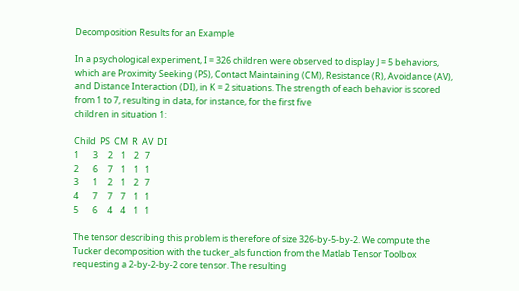Decomposition Results for an Example

In a psychological experiment, I = 326 children were observed to display J = 5 behaviors, which are Proximity Seeking (PS), Contact Maintaining (CM), Resistance (R), Avoidance (AV), and Distance Interaction (DI), in K = 2 situations. The strength of each behavior is scored from 1 to 7, resulting in data, for instance, for the first five
children in situation 1:

Child  PS  CM  R  AV  DI
1       3     2    1    2   7
2       6     7    1    1   1
3       1     2    1    2   7
4       7     7    7    1   1
5       6     4    4    1   1

The tensor describing this problem is therefore of size 326-by-5-by-2. We compute the Tucker decomposition with the tucker_als function from the Matlab Tensor Toolbox requesting a 2-by-2-by-2 core tensor. The resulting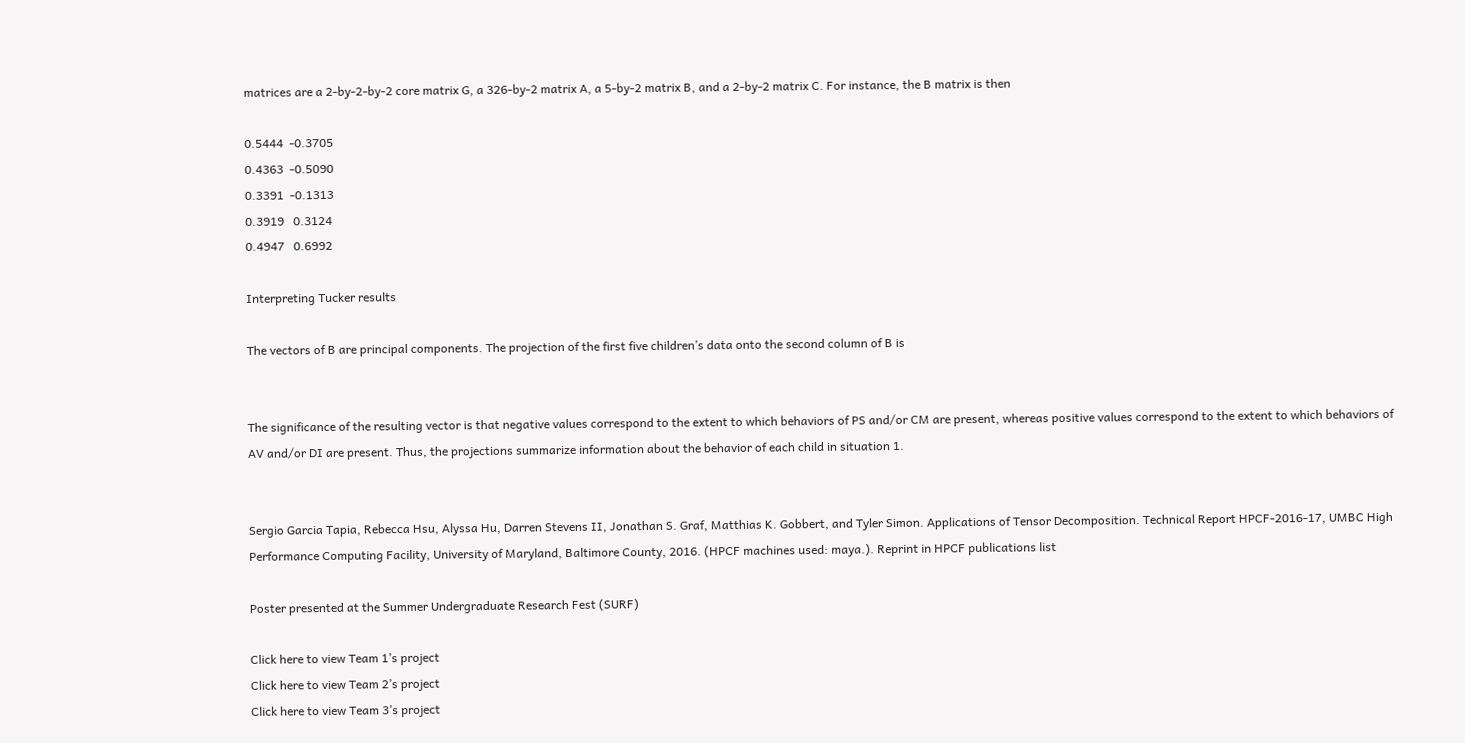matrices are a 2-by-2-by-2 core matrix G, a 326-by-2 matrix A, a 5-by-2 matrix B, and a 2-by-2 matrix C. For instance, the B matrix is then

0.5444  -0.3705
0.4363  -0.5090
0.3391  -0.1313
0.3919   0.3124
0.4947   0.6992

Interpreting Tucker results

The vectors of B are principal components. The projection of the first five children’s data onto the second column of B is


The significance of the resulting vector is that negative values correspond to the extent to which behaviors of PS and/or CM are present, whereas positive values correspond to the extent to which behaviors of AV and/or DI are present. Thus, the projections summarize information about the behavior of each child in situation 1.


Sergio Garcia Tapia, Rebecca Hsu, Alyssa Hu, Darren Stevens II, Jonathan S. Graf, Matthias K. Gobbert, and Tyler Simon. Applications of Tensor Decomposition. Technical Report HPCF-2016-17, UMBC High Performance Computing Facility, University of Maryland, Baltimore County, 2016. (HPCF machines used: maya.). Reprint in HPCF publications list

Poster presented at the Summer Undergraduate Research Fest (SURF)

Click here to view Team 1’s project
Click here to view Team 2’s project
Click here to view Team 3’s project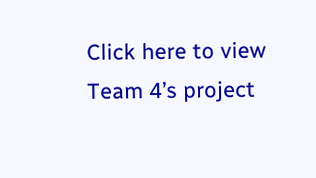Click here to view Team 4’s project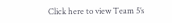Click here to view Team 5’s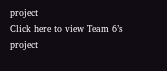project
Click here to view Team 6’s project